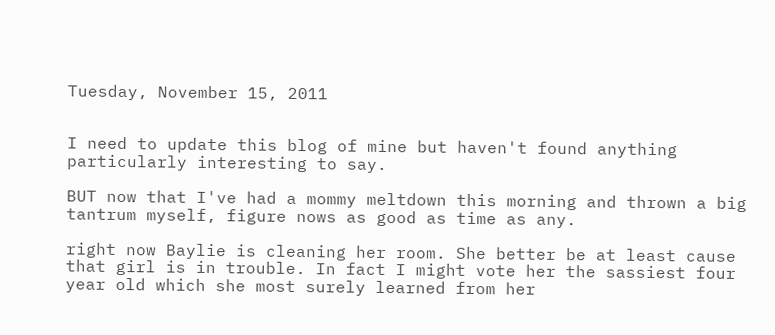Tuesday, November 15, 2011


I need to update this blog of mine but haven't found anything particularly interesting to say.

BUT now that I've had a mommy meltdown this morning and thrown a big tantrum myself, figure nows as good as time as any.

right now Baylie is cleaning her room. She better be at least cause that girl is in trouble. In fact I might vote her the sassiest four year old which she most surely learned from her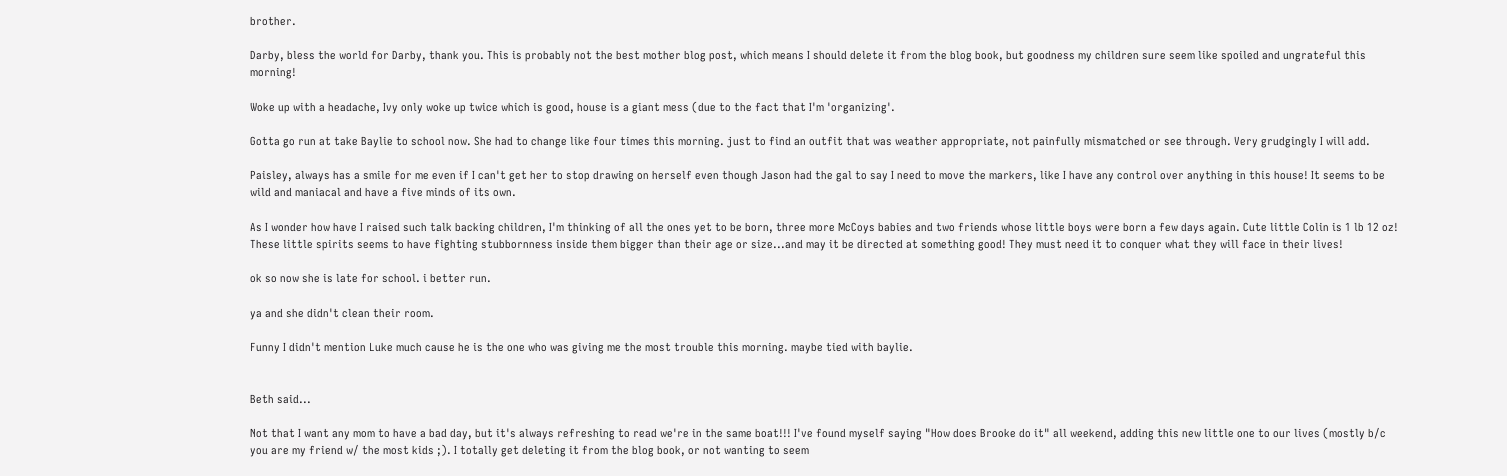brother.

Darby, bless the world for Darby, thank you. This is probably not the best mother blog post, which means I should delete it from the blog book, but goodness my children sure seem like spoiled and ungrateful this morning!

Woke up with a headache, Ivy only woke up twice which is good, house is a giant mess (due to the fact that I'm 'organizing'.

Gotta go run at take Baylie to school now. She had to change like four times this morning. just to find an outfit that was weather appropriate, not painfully mismatched or see through. Very grudgingly I will add.

Paisley, always has a smile for me even if I can't get her to stop drawing on herself even though Jason had the gal to say I need to move the markers, like I have any control over anything in this house! It seems to be wild and maniacal and have a five minds of its own.

As I wonder how have I raised such talk backing children, I'm thinking of all the ones yet to be born, three more McCoys babies and two friends whose little boys were born a few days again. Cute little Colin is 1 lb 12 oz! These little spirits seems to have fighting stubbornness inside them bigger than their age or size...and may it be directed at something good! They must need it to conquer what they will face in their lives!

ok so now she is late for school. i better run.

ya and she didn't clean their room.

Funny I didn't mention Luke much cause he is the one who was giving me the most trouble this morning. maybe tied with baylie.


Beth said...

Not that I want any mom to have a bad day, but it's always refreshing to read we're in the same boat!!! I've found myself saying "How does Brooke do it" all weekend, adding this new little one to our lives (mostly b/c you are my friend w/ the most kids ;). I totally get deleting it from the blog book, or not wanting to seem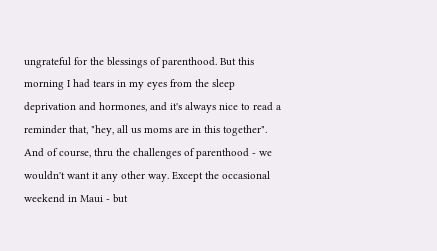ungrateful for the blessings of parenthood. But this morning I had tears in my eyes from the sleep deprivation and hormones, and it's always nice to read a reminder that, "hey, all us moms are in this together". And of course, thru the challenges of parenthood - we wouldn't want it any other way. Except the occasional weekend in Maui - but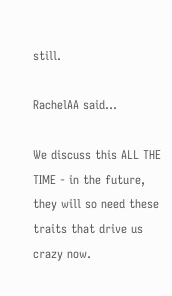still.

RachelAA said...

We discuss this ALL THE TIME - in the future, they will so need these traits that drive us crazy now.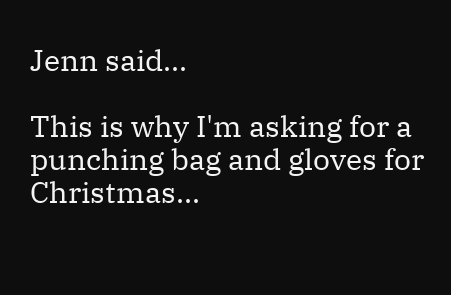Jenn said...

This is why I'm asking for a punching bag and gloves for Christmas...